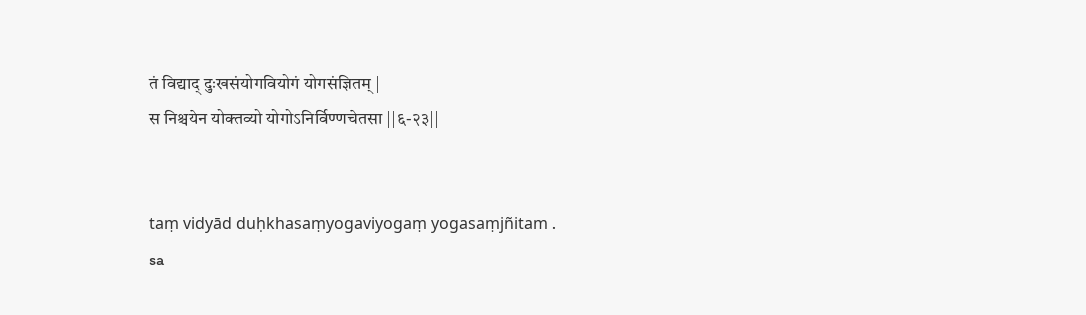तं विद्याद् दुःखसंयोगवियोगं योगसंज्ञितम् |
स निश्चयेन योक्तव्यो योगोऽनिर्विण्णचेतसा ||६-२३||


taṃ vidyād duḥkhasaṃyogaviyogaṃ yogasaṃjñitam .
sa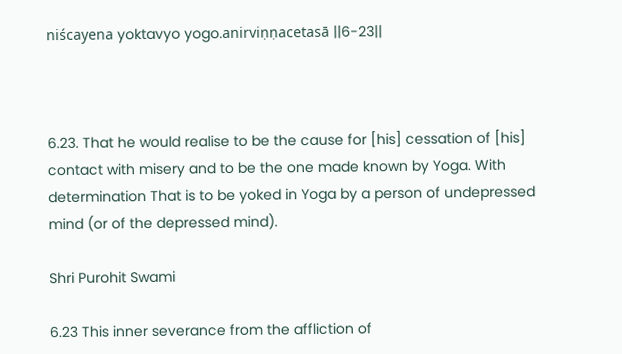niścayena yoktavyo yogo.anirviṇṇacetasā ||6-23||



6.23. That he would realise to be the cause for [his] cessation of [his] contact with misery and to be the one made known by Yoga. With determination That is to be yoked in Yoga by a person of undepressed mind (or of the depressed mind).

Shri Purohit Swami

6.23 This inner severance from the affliction of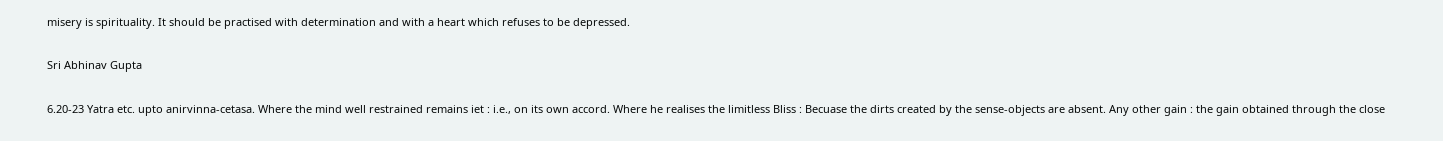misery is spirituality. It should be practised with determination and with a heart which refuses to be depressed.

Sri Abhinav Gupta

6.20-23 Yatra etc. upto anirvinna-cetasa. Where the mind well restrained remains iet : i.e., on its own accord. Where he realises the limitless Bliss : Becuase the dirts created by the sense-objects are absent. Any other gain : the gain obtained through the close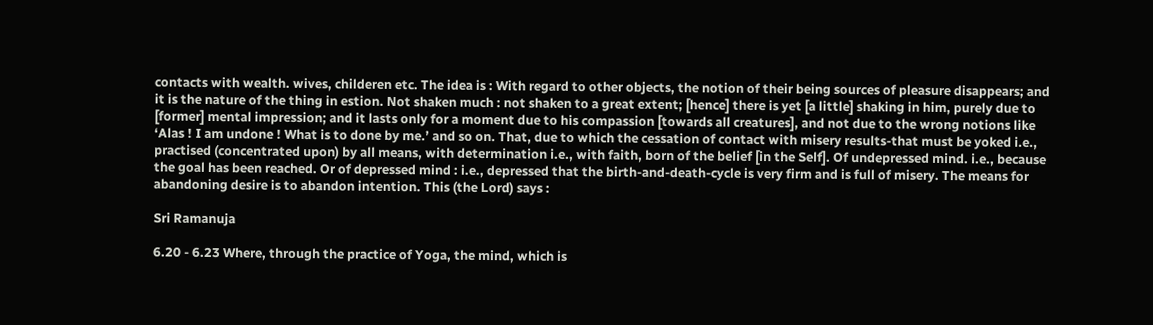contacts with wealth. wives, childeren etc. The idea is : With regard to other objects, the notion of their being sources of pleasure disappears; and it is the nature of the thing in estion. Not shaken much : not shaken to a great extent; [hence] there is yet [a little] shaking in him, purely due to [former] mental impression; and it lasts only for a moment due to his compassion [towards all creatures], and not due to the wrong notions like ‘Alas ! I am undone ! What is to done by me.’ and so on. That, due to which the cessation of contact with misery results-that must be yoked i.e., practised (concentrated upon) by all means, with determination i.e., with faith, born of the belief [in the Self]. Of undepressed mind. i.e., because the goal has been reached. Or of depressed mind : i.e., depressed that the birth-and-death-cycle is very firm and is full of misery. The means for abandoning desire is to abandon intention. This (the Lord) says :

Sri Ramanuja

6.20 - 6.23 Where, through the practice of Yoga, the mind, which is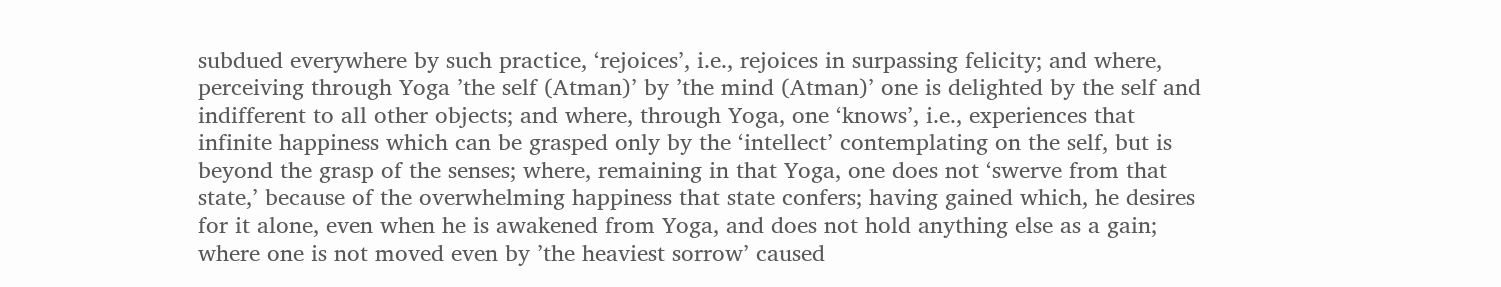subdued everywhere by such practice, ‘rejoices’, i.e., rejoices in surpassing felicity; and where, perceiving through Yoga ’the self (Atman)’ by ’the mind (Atman)’ one is delighted by the self and indifferent to all other objects; and where, through Yoga, one ‘knows’, i.e., experiences that infinite happiness which can be grasped only by the ‘intellect’ contemplating on the self, but is beyond the grasp of the senses; where, remaining in that Yoga, one does not ‘swerve from that state,’ because of the overwhelming happiness that state confers; having gained which, he desires for it alone, even when he is awakened from Yoga, and does not hold anything else as a gain; where one is not moved even by ’the heaviest sorrow’ caused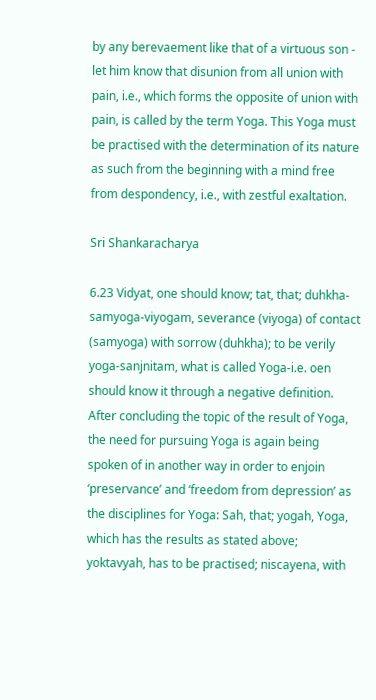by any berevaement like that of a virtuous son - let him know that disunion from all union with pain, i.e., which forms the opposite of union with pain, is called by the term Yoga. This Yoga must be practised with the determination of its nature as such from the beginning with a mind free from despondency, i.e., with zestful exaltation.

Sri Shankaracharya

6.23 Vidyat, one should know; tat, that; duhkha-samyoga-viyogam, severance (viyoga) of contact (samyoga) with sorrow (duhkha); to be verily yoga-sanjnitam, what is called Yoga-i.e. oen should know it through a negative definition. After concluding the topic of the result of Yoga, the need for pursuing Yoga is again being spoken of in another way in order to enjoin ‘preservance’ and ‘freedom from depression’ as the disciplines for Yoga: Sah, that; yogah, Yoga, which has the results as stated above; yoktavyah, has to be practised; niscayena, with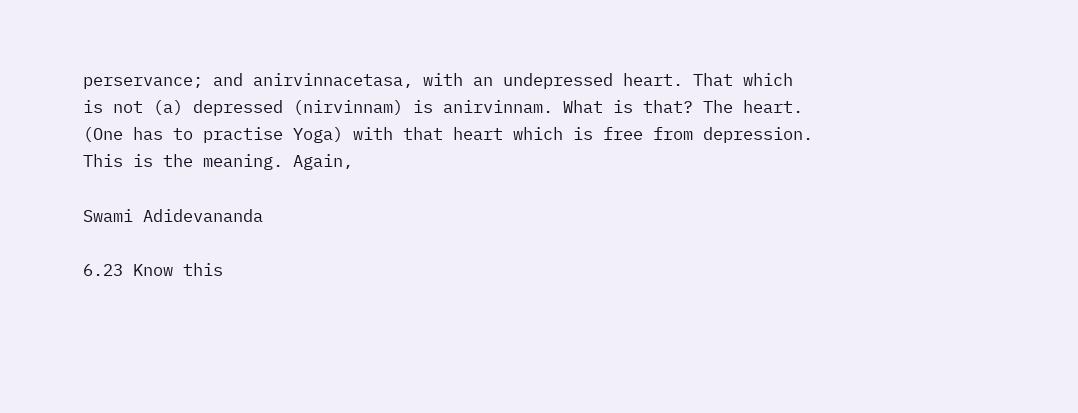perservance; and anirvinnacetasa, with an undepressed heart. That which is not (a) depressed (nirvinnam) is anirvinnam. What is that? The heart. (One has to practise Yoga) with that heart which is free from depression. This is the meaning. Again,

Swami Adidevananda

6.23 Know this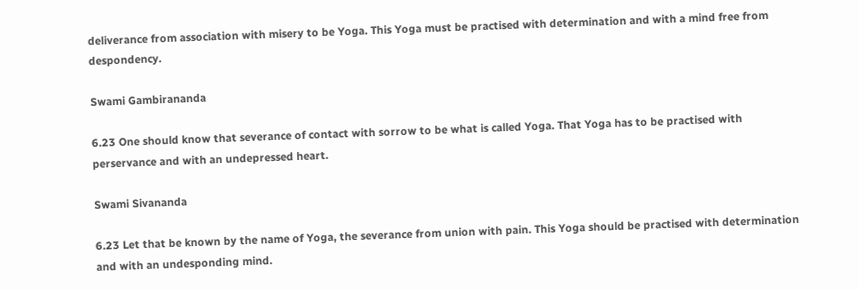deliverance from association with misery to be Yoga. This Yoga must be practised with determination and with a mind free from despondency.

Swami Gambirananda

6.23 One should know that severance of contact with sorrow to be what is called Yoga. That Yoga has to be practised with perservance and with an undepressed heart.

Swami Sivananda

6.23 Let that be known by the name of Yoga, the severance from union with pain. This Yoga should be practised with determination and with an undesponding mind.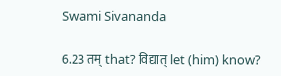Swami Sivananda

6.23 तम् that? विद्यात् let (him) know?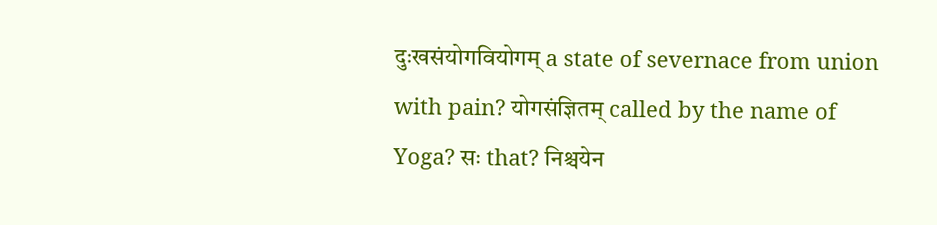दुःखसंयोगवियोगम् a state of severnace from union with pain? योगसंज्ञितम् called by the name of Yoga? सः that? निश्चयेन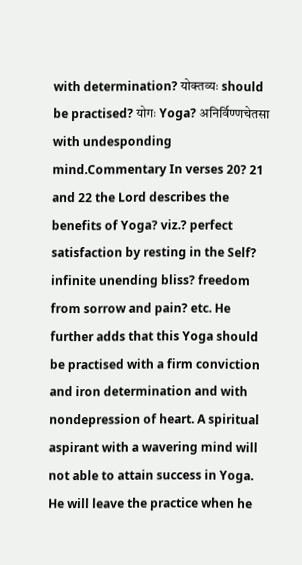with determination? योक्तव्यः should be practised? योगः Yoga? अनिर्विण्णचेतसा with undesponding mind.Commentary In verses 20? 21 and 22 the Lord describes the benefits of Yoga? viz.? perfect satisfaction by resting in the Self? infinite unending bliss? freedom from sorrow and pain? etc. He further adds that this Yoga should be practised with a firm conviction and iron determination and with nondepression of heart. A spiritual aspirant with a wavering mind will not able to attain success in Yoga. He will leave the practice when he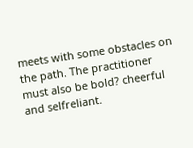meets with some obstacles on the path. The practitioner must also be bold? cheerful and selfreliant.